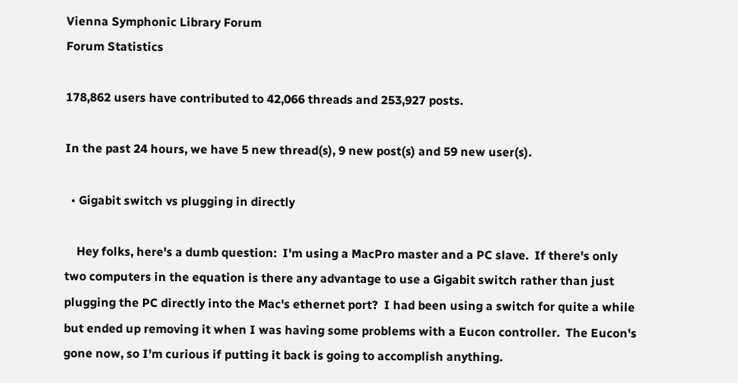Vienna Symphonic Library Forum
Forum Statistics

178,862 users have contributed to 42,066 threads and 253,927 posts.

In the past 24 hours, we have 5 new thread(s), 9 new post(s) and 59 new user(s).

  • Gigabit switch vs plugging in directly

    Hey folks, here's a dumb question:  I'm using a MacPro master and a PC slave.  If there's only two computers in the equation is there any advantage to use a Gigabit switch rather than just plugging the PC directly into the Mac's ethernet port?  I had been using a switch for quite a while but ended up removing it when I was having some problems with a Eucon controller.  The Eucon's gone now, so I'm curious if putting it back is going to accomplish anything.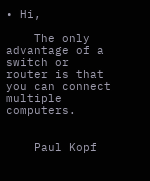• Hi,

    The only advantage of a switch or router is that you can connect multiple computers.


    Paul Kopf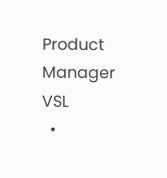Product Manager VSL
  •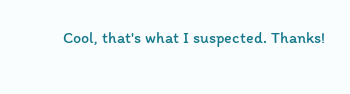Cool, that's what I suspected. Thanks!